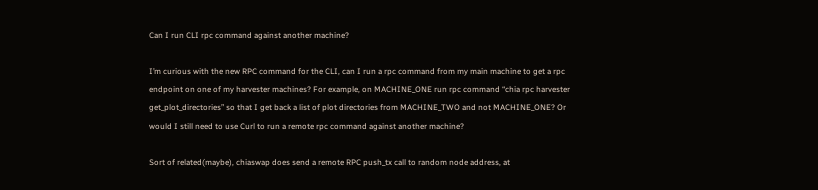Can I run CLI rpc command against another machine?

I’m curious with the new RPC command for the CLI, can I run a rpc command from my main machine to get a rpc endpoint on one of my harvester machines? For example, on MACHINE_ONE run rpc command “chia rpc harvester get_plot_directories” so that I get back a list of plot directories from MACHINE_TWO and not MACHINE_ONE? Or would I still need to use Curl to run a remote rpc command against another machine?

Sort of related(maybe), chiaswap does send a remote RPC push_tx call to random node address, at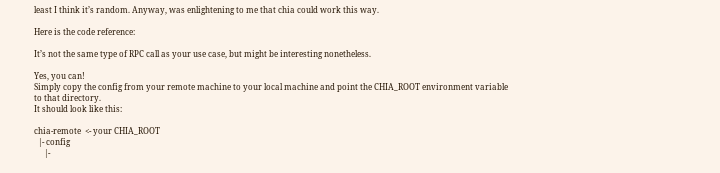least I think it’s random. Anyway, was enlightening to me that chia could work this way.

Here is the code reference:

It’s not the same type of RPC call as your use case, but might be interesting nonetheless.

Yes, you can!
Simply copy the config from your remote machine to your local machine and point the CHIA_ROOT environment variable to that directory.
It should look like this:

chia-remote  <- your CHIA_ROOT
  |- config
     |-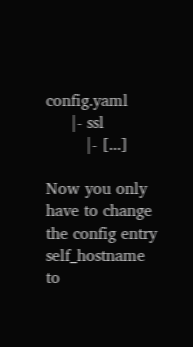config.yaml
     |- ssl
        |- [...]

Now you only have to change the config entry self_hostname to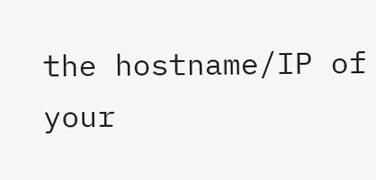the hostname/IP of your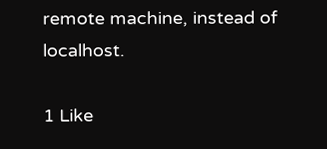remote machine, instead of localhost.

1 Like